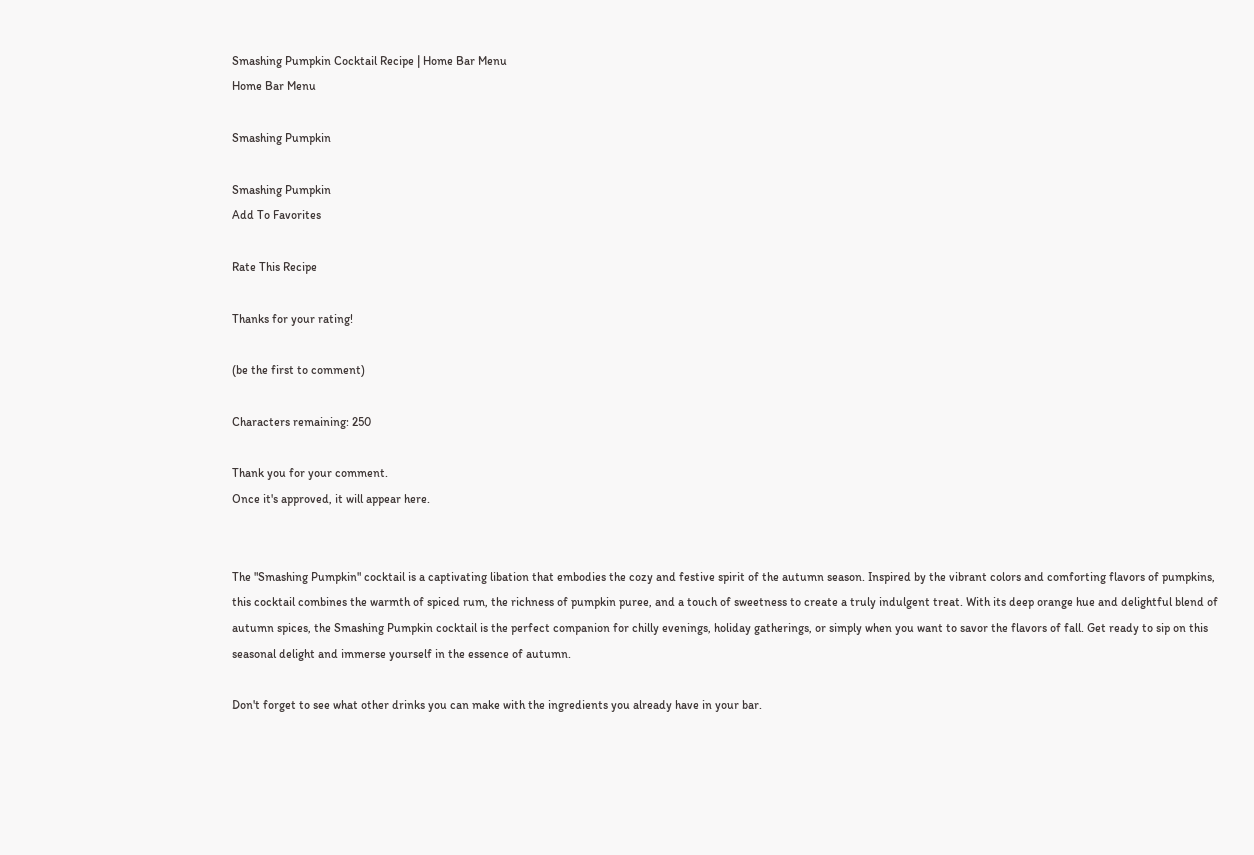Smashing Pumpkin Cocktail Recipe | Home Bar Menu
Home Bar Menu

Smashing Pumpkin

Smashing Pumpkin
Add To Favorites

Rate This Recipe

Thanks for your rating!

(be the first to comment)

Characters remaining: 250

Thank you for your comment.
Once it's approved, it will appear here.


The "Smashing Pumpkin" cocktail is a captivating libation that embodies the cozy and festive spirit of the autumn season. Inspired by the vibrant colors and comforting flavors of pumpkins, this cocktail combines the warmth of spiced rum, the richness of pumpkin puree, and a touch of sweetness to create a truly indulgent treat. With its deep orange hue and delightful blend of autumn spices, the Smashing Pumpkin cocktail is the perfect companion for chilly evenings, holiday gatherings, or simply when you want to savor the flavors of fall. Get ready to sip on this seasonal delight and immerse yourself in the essence of autumn.

Don't forget to see what other drinks you can make with the ingredients you already have in your bar.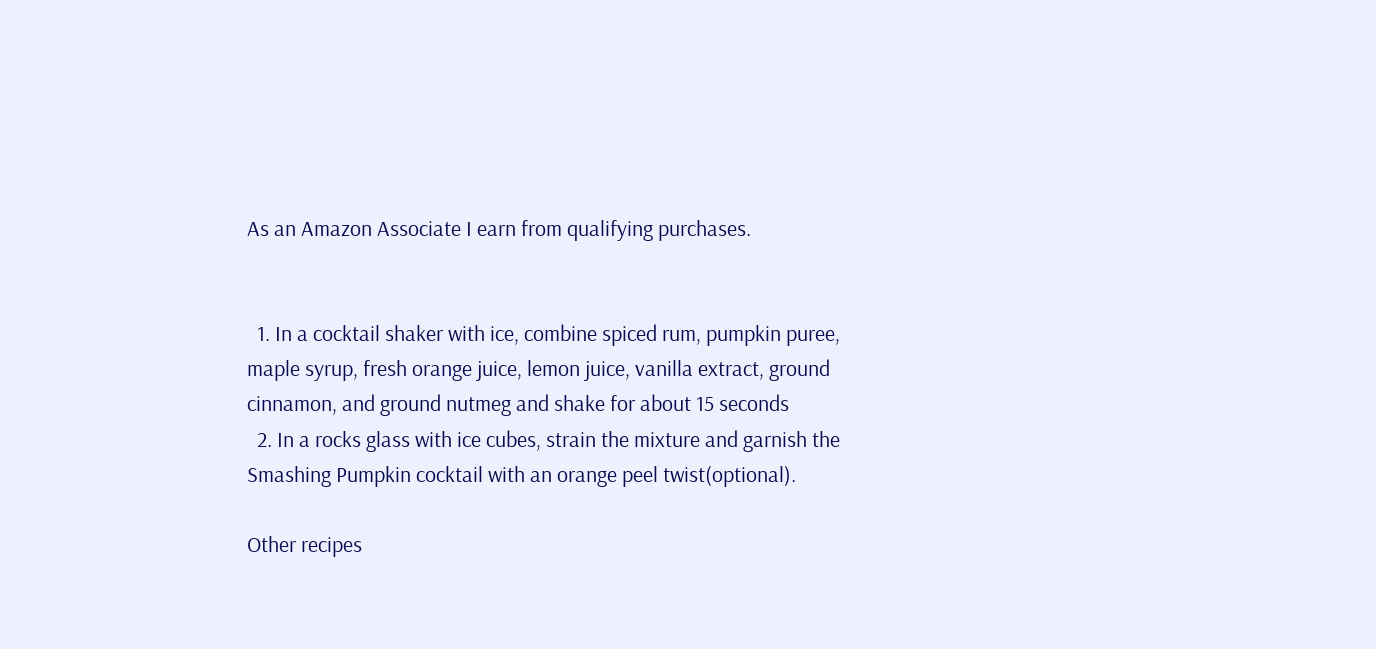As an Amazon Associate I earn from qualifying purchases.


  1. In a cocktail shaker with ice, combine spiced rum, pumpkin puree, maple syrup, fresh orange juice, lemon juice, vanilla extract, ground cinnamon, and ground nutmeg and shake for about 15 seconds
  2. In a rocks glass with ice cubes, strain the mixture and garnish the Smashing Pumpkin cocktail with an orange peel twist(optional).

Other recipes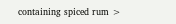containing spiced rum >